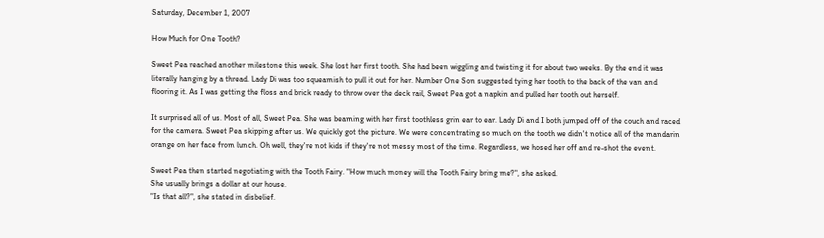Saturday, December 1, 2007

How Much for One Tooth?

Sweet Pea reached another milestone this week. She lost her first tooth. She had been wiggling and twisting it for about two weeks. By the end it was literally hanging by a thread. Lady Di was too squeamish to pull it out for her. Number One Son suggested tying her tooth to the back of the van and flooring it. As I was getting the floss and brick ready to throw over the deck rail, Sweet Pea got a napkin and pulled her tooth out herself.

It surprised all of us. Most of all, Sweet Pea. She was beaming with her first toothless grin ear to ear. Lady Di and I both jumped off of the couch and raced for the camera. Sweet Pea skipping after us. We quickly got the picture. We were concentrating so much on the tooth we didn't notice all of the mandarin orange on her face from lunch. Oh well, they're not kids if they're not messy most of the time. Regardless, we hosed her off and re-shot the event.

Sweet Pea then started negotiating with the Tooth Fairy. "How much money will the Tooth Fairy bring me?", she asked.
She usually brings a dollar at our house.
"Is that all?", she stated in disbelief.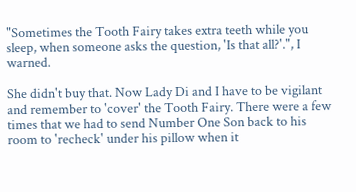"Sometimes the Tooth Fairy takes extra teeth while you sleep, when someone asks the question, 'Is that all?'.", I warned.

She didn't buy that. Now Lady Di and I have to be vigilant and remember to 'cover' the Tooth Fairy. There were a few times that we had to send Number One Son back to his room to 'recheck' under his pillow when it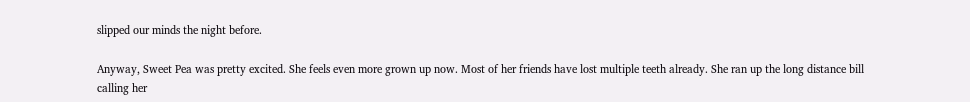slipped our minds the night before.

Anyway, Sweet Pea was pretty excited. She feels even more grown up now. Most of her friends have lost multiple teeth already. She ran up the long distance bill calling her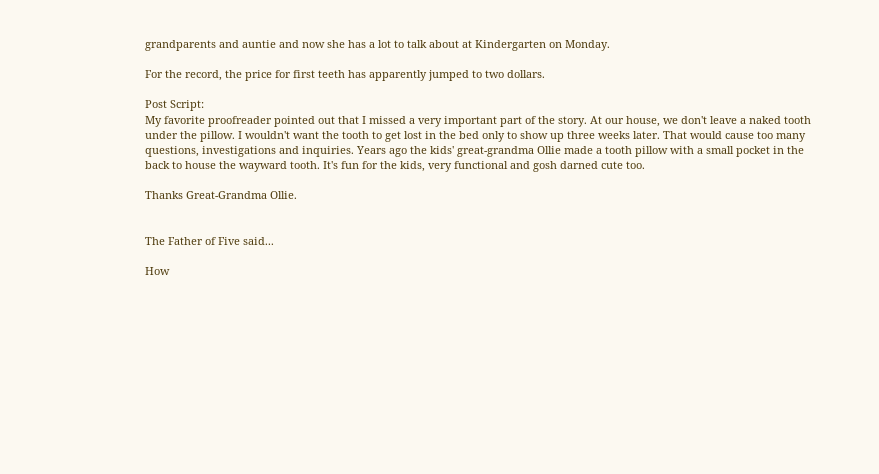grandparents and auntie and now she has a lot to talk about at Kindergarten on Monday.

For the record, the price for first teeth has apparently jumped to two dollars.

Post Script:
My favorite proofreader pointed out that I missed a very important part of the story. At our house, we don't leave a naked tooth under the pillow. I wouldn't want the tooth to get lost in the bed only to show up three weeks later. That would cause too many questions, investigations and inquiries. Years ago the kids' great-grandma Ollie made a tooth pillow with a small pocket in the back to house the wayward tooth. It's fun for the kids, very functional and gosh darned cute too.

Thanks Great-Grandma Ollie.


The Father of Five said...

How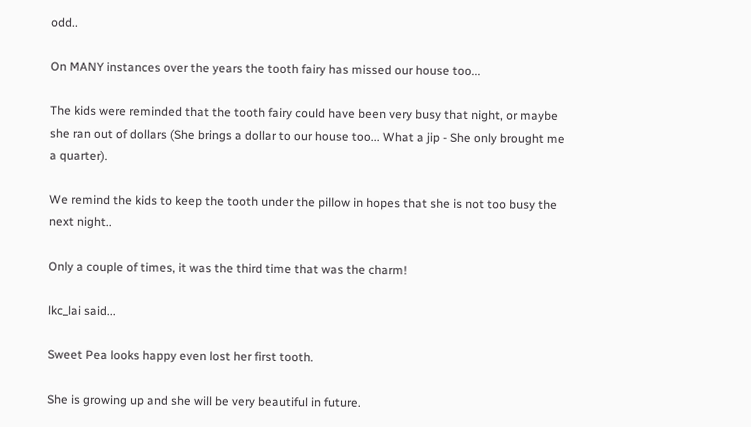odd..

On MANY instances over the years the tooth fairy has missed our house too...

The kids were reminded that the tooth fairy could have been very busy that night, or maybe she ran out of dollars (She brings a dollar to our house too... What a jip - She only brought me a quarter).

We remind the kids to keep the tooth under the pillow in hopes that she is not too busy the next night..

Only a couple of times, it was the third time that was the charm!

lkc_lai said...

Sweet Pea looks happy even lost her first tooth.

She is growing up and she will be very beautiful in future.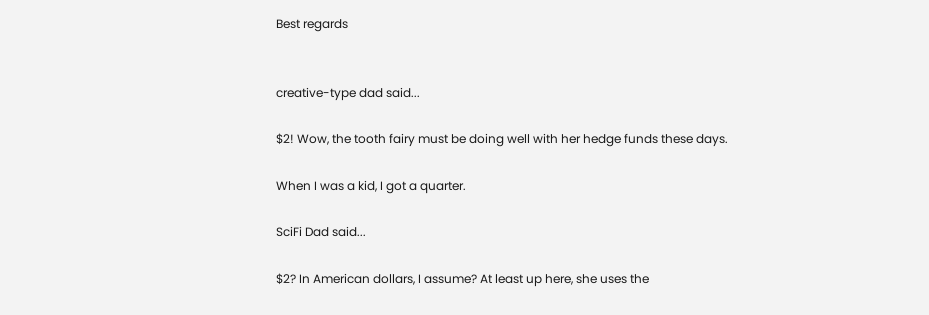Best regards


creative-type dad said...

$2! Wow, the tooth fairy must be doing well with her hedge funds these days.

When I was a kid, I got a quarter.

SciFi Dad said...

$2? In American dollars, I assume? At least up here, she uses the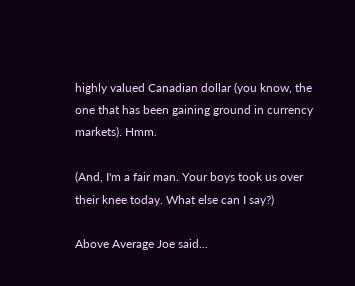highly valued Canadian dollar (you know, the one that has been gaining ground in currency markets). Hmm.

(And, I'm a fair man. Your boys took us over their knee today. What else can I say?)

Above Average Joe said...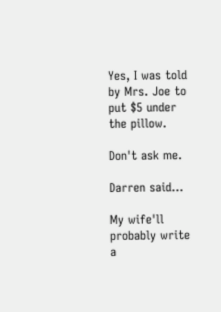Yes, I was told by Mrs. Joe to put $5 under the pillow.

Don't ask me.

Darren said...

My wife'll probably write a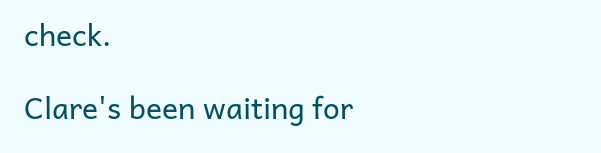check.

Clare's been waiting for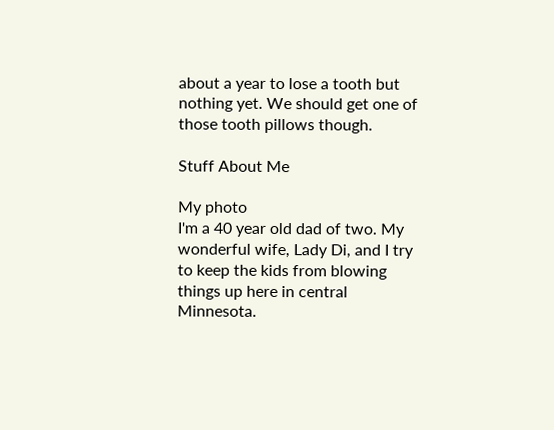about a year to lose a tooth but nothing yet. We should get one of those tooth pillows though.

Stuff About Me

My photo
I'm a 40 year old dad of two. My wonderful wife, Lady Di, and I try to keep the kids from blowing things up here in central Minnesota.